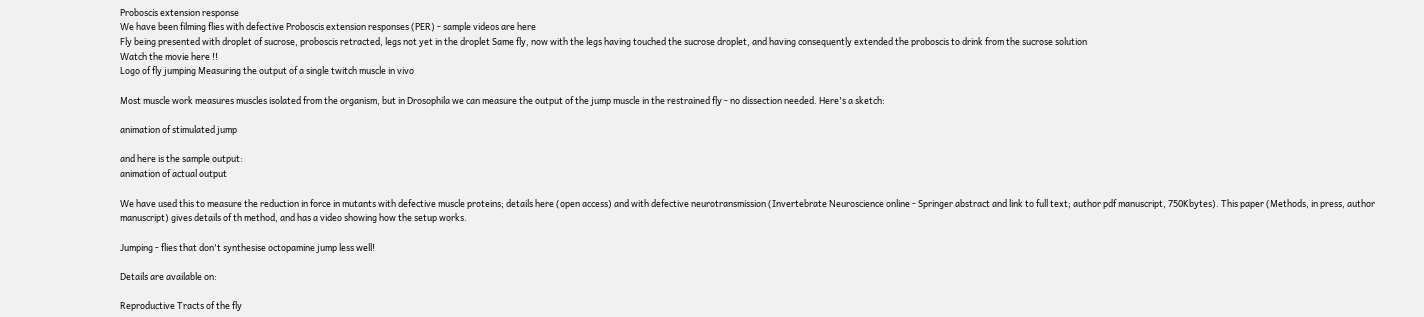Proboscis extension response
We have been filming flies with defective Proboscis extension responses (PER) - sample videos are here
Fly being presented with droplet of sucrose, proboscis retracted, legs not yet in the droplet Same fly, now with the legs having touched the sucrose droplet, and having consequently extended the proboscis to drink from the sucrose solution
Watch the movie here !!
Logo of fly jumping Measuring the output of a single twitch muscle in vivo

Most muscle work measures muscles isolated from the organism, but in Drosophila we can measure the output of the jump muscle in the restrained fly - no dissection needed. Here's a sketch:

animation of stimulated jump

and here is the sample output:
animation of actual output

We have used this to measure the reduction in force in mutants with defective muscle proteins; details here (open access) and with defective neurotransmission (Invertebrate Neuroscience online - Springer abstract and link to full text; author pdf manuscript, 750Kbytes). This paper (Methods, in press, author manuscript) gives details of th method, and has a video showing how the setup works.

Jumping - flies that don't synthesise octopamine jump less well!

Details are available on:

Reproductive Tracts of the fly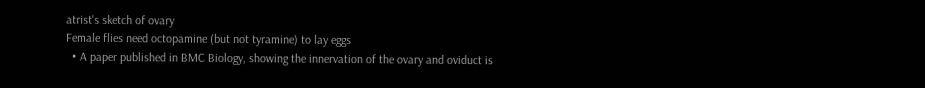atrist's sketch of ovary
Female flies need octopamine (but not tyramine) to lay eggs
  • A paper published in BMC Biology, showing the innervation of the ovary and oviduct is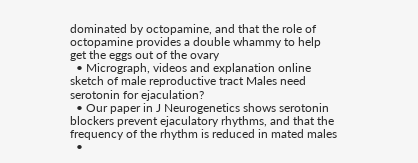dominated by octopamine, and that the role of octopamine provides a double whammy to help get the eggs out of the ovary
  • Micrograph, videos and explanation online
sketch of male reproductive tract Males need serotonin for ejaculation?
  • Our paper in J Neurogenetics shows serotonin blockers prevent ejaculatory rhythms, and that the frequency of the rhythm is reduced in mated males
  •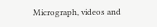Micrograph, videos and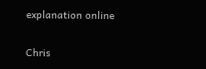explanation online

Chris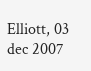Elliott, 03 dec 2007